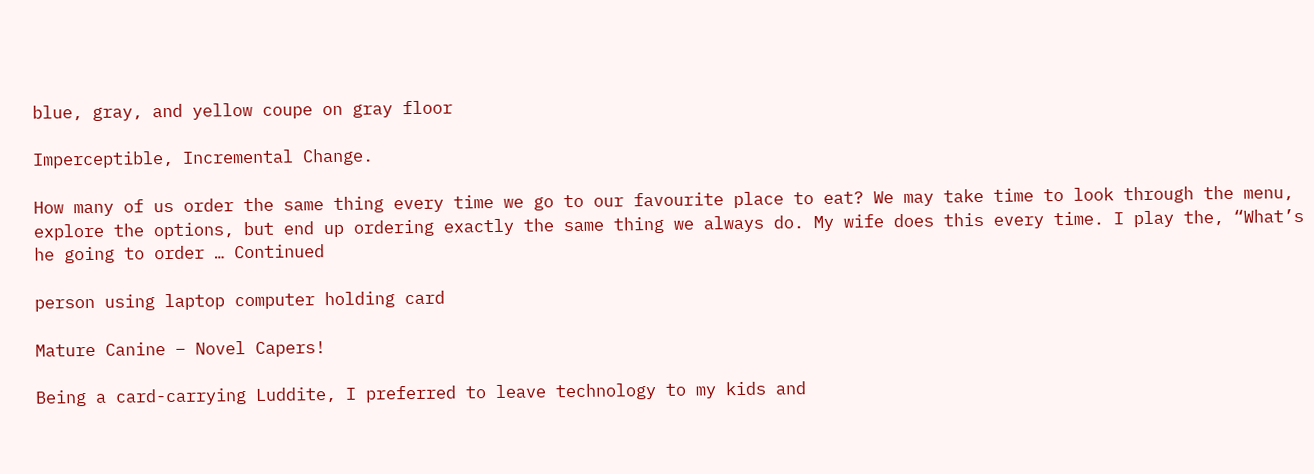blue, gray, and yellow coupe on gray floor

Imperceptible, Incremental Change.

How many of us order the same thing every time we go to our favourite place to eat? We may take time to look through the menu, explore the options, but end up ordering exactly the same thing we always do. My wife does this every time. I play the, “What’s he going to order … Continued

person using laptop computer holding card

Mature Canine – Novel Capers!

Being a card-carrying Luddite, I preferred to leave technology to my kids and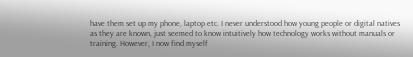have them set up my phone, laptop etc. I never understood how young people or digital natives as they are known, just seemed to know intuitively how technology works without manuals or training. However, I now find myself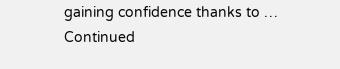gaining confidence thanks to … Continued